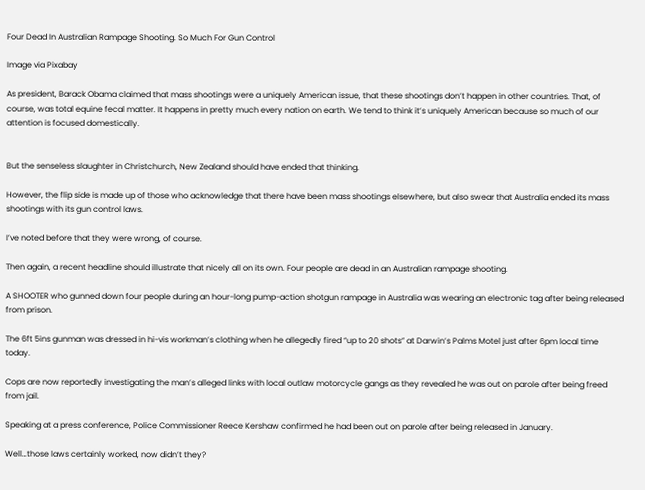Four Dead In Australian Rampage Shooting. So Much For Gun Control

Image via Pixabay

As president, Barack Obama claimed that mass shootings were a uniquely American issue, that these shootings don’t happen in other countries. That, of course, was total equine fecal matter. It happens in pretty much every nation on earth. We tend to think it’s uniquely American because so much of our attention is focused domestically.


But the senseless slaughter in Christchurch, New Zealand should have ended that thinking.

However, the flip side is made up of those who acknowledge that there have been mass shootings elsewhere, but also swear that Australia ended its mass shootings with its gun control laws.

I’ve noted before that they were wrong, of course.

Then again, a recent headline should illustrate that nicely all on its own. Four people are dead in an Australian rampage shooting.

A SHOOTER who gunned down four people during an hour-long pump-action shotgun rampage in Australia was wearing an electronic tag after being released from prison.

The 6ft 5ins gunman was dressed in hi-vis workman’s clothing when he allegedly fired “up to 20 shots” at Darwin’s Palms Motel just after 6pm local time today.

Cops are now reportedly investigating the man’s alleged links with local outlaw motorcycle gangs as they revealed he was out on parole after being freed from jail.

Speaking at a press conference, Police Commissioner Reece Kershaw confirmed he had been out on parole after being released in January.

Well…those laws certainly worked, now didn’t they?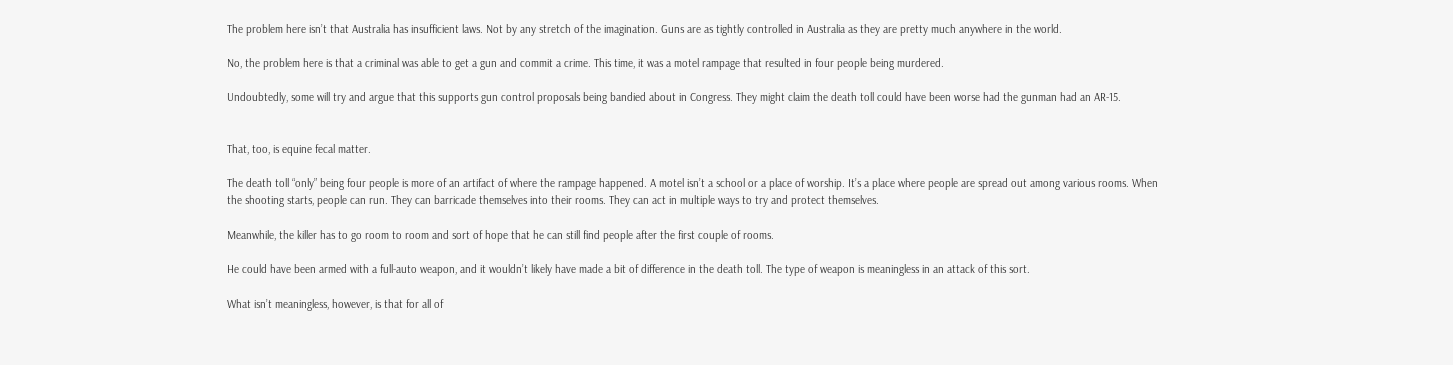The problem here isn’t that Australia has insufficient laws. Not by any stretch of the imagination. Guns are as tightly controlled in Australia as they are pretty much anywhere in the world.

No, the problem here is that a criminal was able to get a gun and commit a crime. This time, it was a motel rampage that resulted in four people being murdered.

Undoubtedly, some will try and argue that this supports gun control proposals being bandied about in Congress. They might claim the death toll could have been worse had the gunman had an AR-15.


That, too, is equine fecal matter.

The death toll “only” being four people is more of an artifact of where the rampage happened. A motel isn’t a school or a place of worship. It’s a place where people are spread out among various rooms. When the shooting starts, people can run. They can barricade themselves into their rooms. They can act in multiple ways to try and protect themselves.

Meanwhile, the killer has to go room to room and sort of hope that he can still find people after the first couple of rooms.

He could have been armed with a full-auto weapon, and it wouldn’t likely have made a bit of difference in the death toll. The type of weapon is meaningless in an attack of this sort.

What isn’t meaningless, however, is that for all of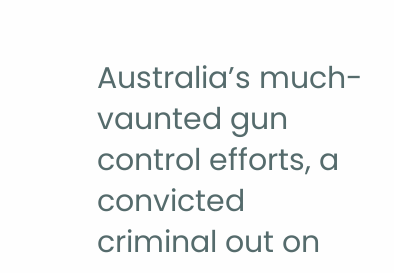Australia’s much-vaunted gun control efforts, a convicted criminal out on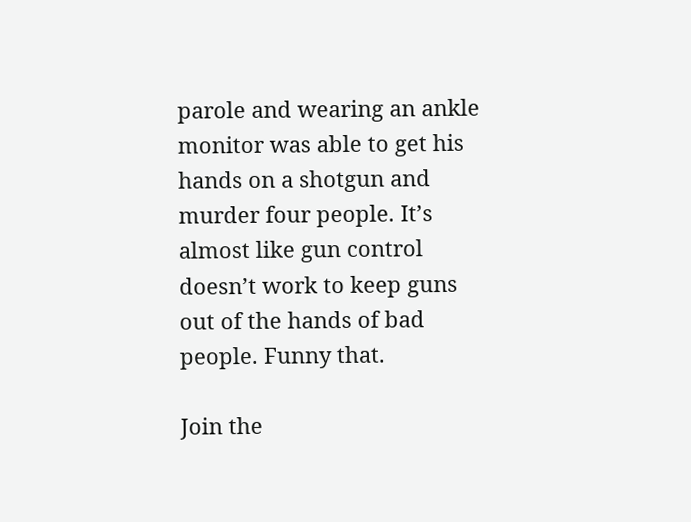parole and wearing an ankle monitor was able to get his hands on a shotgun and murder four people. It’s almost like gun control doesn’t work to keep guns out of the hands of bad people. Funny that.

Join the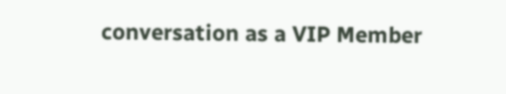conversation as a VIP Member